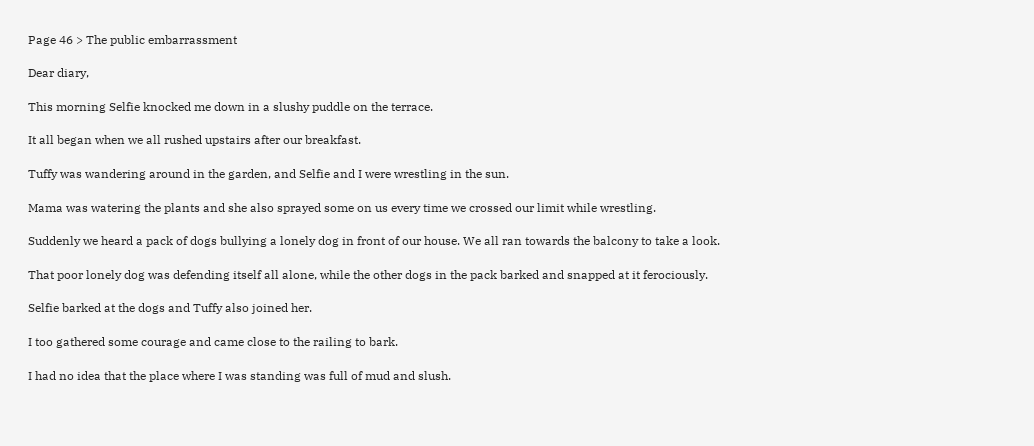Page 46 > The public embarrassment

Dear diary,

This morning Selfie knocked me down in a slushy puddle on the terrace.

It all began when we all rushed upstairs after our breakfast.

Tuffy was wandering around in the garden, and Selfie and I were wrestling in the sun.

Mama was watering the plants and she also sprayed some on us every time we crossed our limit while wrestling.

Suddenly we heard a pack of dogs bullying a lonely dog in front of our house. We all ran towards the balcony to take a look.

That poor lonely dog was defending itself all alone, while the other dogs in the pack barked and snapped at it ferociously.

Selfie barked at the dogs and Tuffy also joined her.

I too gathered some courage and came close to the railing to bark.

I had no idea that the place where I was standing was full of mud and slush.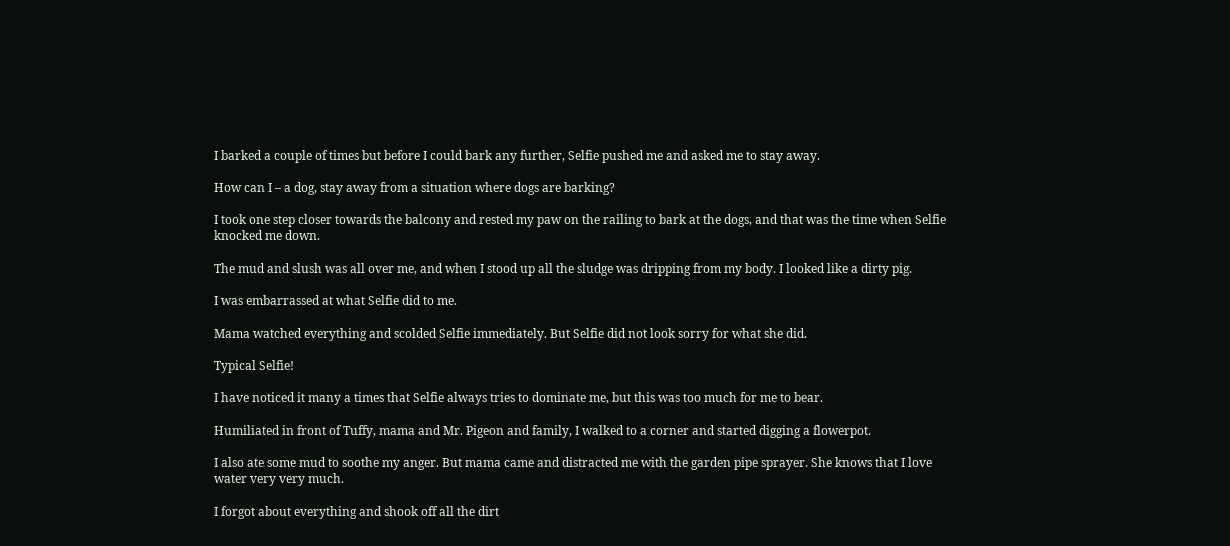I barked a couple of times but before I could bark any further, Selfie pushed me and asked me to stay away.

How can I – a dog, stay away from a situation where dogs are barking?

I took one step closer towards the balcony and rested my paw on the railing to bark at the dogs, and that was the time when Selfie knocked me down.

The mud and slush was all over me, and when I stood up all the sludge was dripping from my body. I looked like a dirty pig.

I was embarrassed at what Selfie did to me.

Mama watched everything and scolded Selfie immediately. But Selfie did not look sorry for what she did.

Typical Selfie!

I have noticed it many a times that Selfie always tries to dominate me, but this was too much for me to bear.

Humiliated in front of Tuffy, mama and Mr. Pigeon and family, I walked to a corner and started digging a flowerpot.

I also ate some mud to soothe my anger. But mama came and distracted me with the garden pipe sprayer. She knows that I love water very very much.

I forgot about everything and shook off all the dirt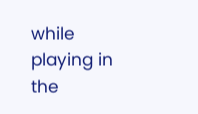while playing in the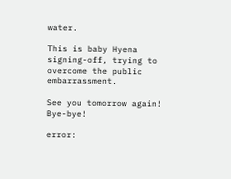water.

This is baby Hyena signing-off, trying to overcome the public embarrassment.

See you tomorrow again! Bye-bye!

error: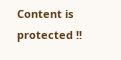Content is protected !!